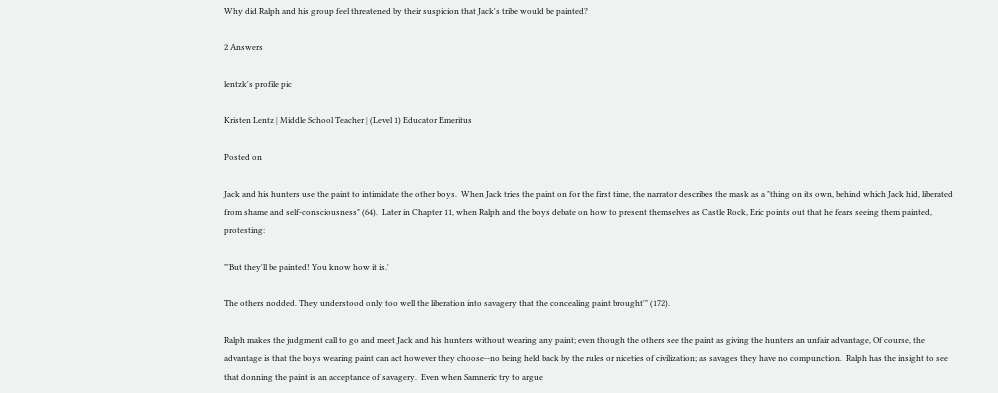Why did Ralph and his group feel threatened by their suspicion that Jack's tribe would be painted?

2 Answers

lentzk's profile pic

Kristen Lentz | Middle School Teacher | (Level 1) Educator Emeritus

Posted on

Jack and his hunters use the paint to intimidate the other boys.  When Jack tries the paint on for the first time, the narrator describes the mask as a "thing on its own, behind which Jack hid, liberated from shame and self-consciousness" (64).  Later in Chapter 11, when Ralph and the boys debate on how to present themselves as Castle Rock, Eric points out that he fears seeing them painted, protesting:

"'But they'll be painted! You know how it is.'

The others nodded. They understood only too well the liberation into savagery that the concealing paint brought'" (172).

Ralph makes the judgment call to go and meet Jack and his hunters without wearing any paint; even though the others see the paint as giving the hunters an unfair advantage, Of course, the advantage is that the boys wearing paint can act however they choose--no being held back by the rules or niceties of civilization; as savages they have no compunction.  Ralph has the insight to see that donning the paint is an acceptance of savagery.  Even when Samneric try to argue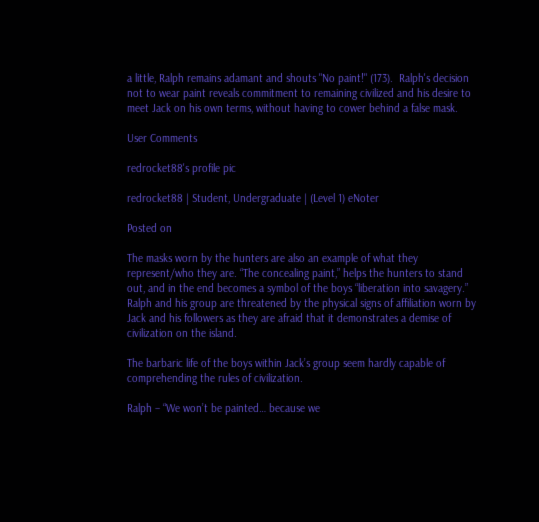a little, Ralph remains adamant and shouts "No paint!" (173).  Ralph's decision not to wear paint reveals commitment to remaining civilized and his desire to meet Jack on his own terms, without having to cower behind a false mask.

User Comments

redrocket88's profile pic

redrocket88 | Student, Undergraduate | (Level 1) eNoter

Posted on

The masks worn by the hunters are also an example of what they represent/who they are. “The concealing paint,” helps the hunters to stand out, and in the end becomes a symbol of the boys “liberation into savagery.” Ralph and his group are threatened by the physical signs of affiliation worn by Jack and his followers as they are afraid that it demonstrates a demise of civilization on the island.

The barbaric life of the boys within Jack’s group seem hardly capable of comprehending the rules of civilization.

Ralph – “We won’t be painted… because we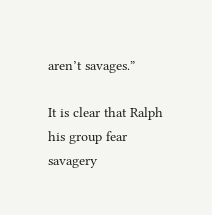aren’t savages.”

It is clear that Ralph his group fear savagery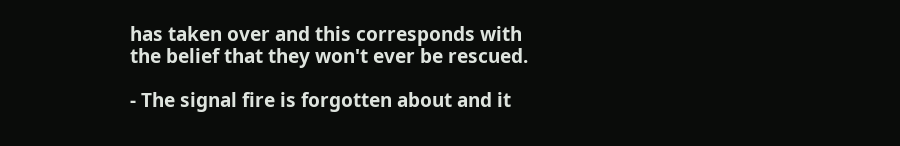has taken over and this corresponds with the belief that they won't ever be rescued.

- The signal fire is forgotten about and it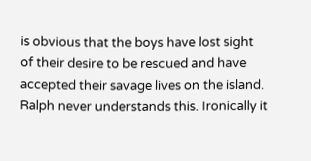is obvious that the boys have lost sight of their desire to be rescued and have accepted their savage lives on the island. Ralph never understands this. Ironically it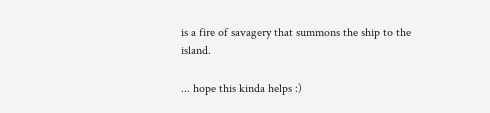is a fire of savagery that summons the ship to the island.

... hope this kinda helps :)